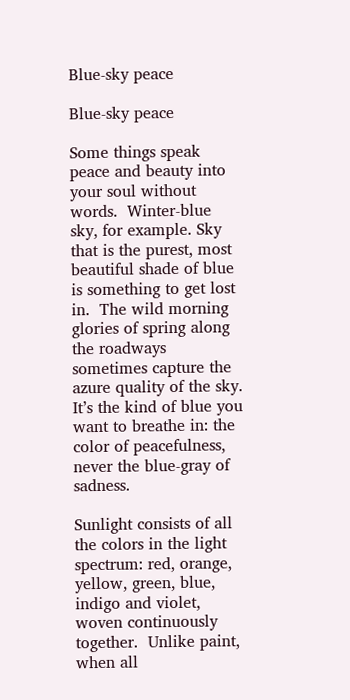Blue-sky peace

Blue-sky peace

Some things speak peace and beauty into your soul without words.  Winter-blue sky, for example. Sky that is the purest, most beautiful shade of blue is something to get lost in.  The wild morning glories of spring along the roadways sometimes capture the azure quality of the sky. It’s the kind of blue you want to breathe in: the color of peacefulness, never the blue-gray of sadness.

Sunlight consists of all the colors in the light spectrum: red, orange, yellow, green, blue, indigo and violet, woven continuously together.  Unlike paint, when all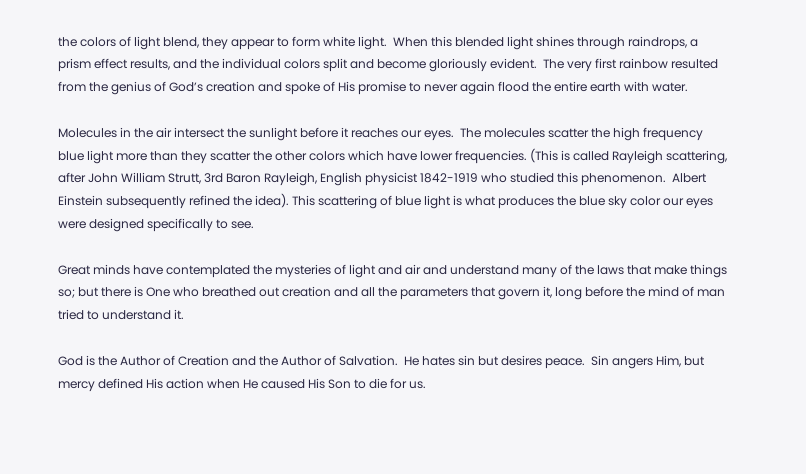the colors of light blend, they appear to form white light.  When this blended light shines through raindrops, a prism effect results, and the individual colors split and become gloriously evident.  The very first rainbow resulted from the genius of God’s creation and spoke of His promise to never again flood the entire earth with water.

Molecules in the air intersect the sunlight before it reaches our eyes.  The molecules scatter the high frequency blue light more than they scatter the other colors which have lower frequencies. (This is called Rayleigh scattering, after John William Strutt, 3rd Baron Rayleigh, English physicist 1842-1919 who studied this phenomenon.  Albert Einstein subsequently refined the idea). This scattering of blue light is what produces the blue sky color our eyes were designed specifically to see.

Great minds have contemplated the mysteries of light and air and understand many of the laws that make things so; but there is One who breathed out creation and all the parameters that govern it, long before the mind of man tried to understand it.

God is the Author of Creation and the Author of Salvation.  He hates sin but desires peace.  Sin angers Him, but mercy defined His action when He caused His Son to die for us.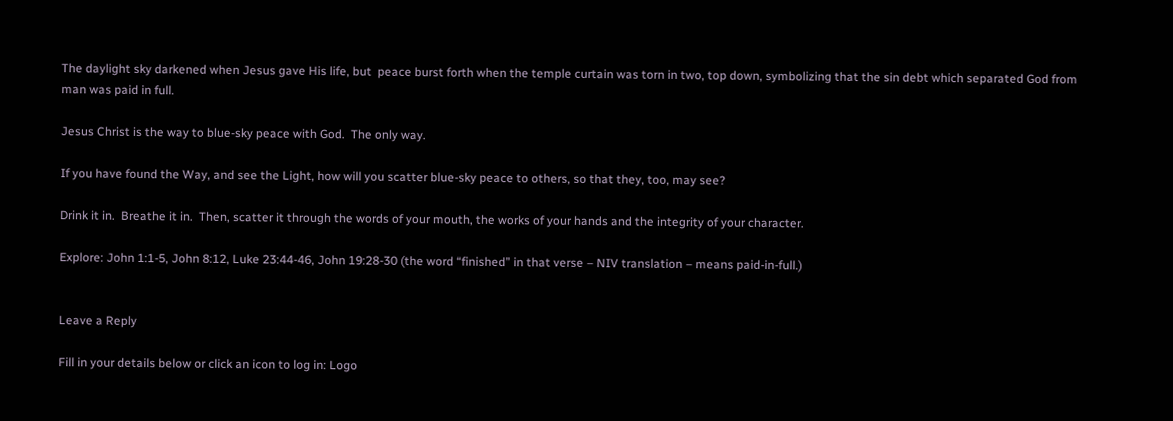The daylight sky darkened when Jesus gave His life, but  peace burst forth when the temple curtain was torn in two, top down, symbolizing that the sin debt which separated God from man was paid in full.

Jesus Christ is the way to blue-sky peace with God.  The only way.

If you have found the Way, and see the Light, how will you scatter blue-sky peace to others, so that they, too, may see?

Drink it in.  Breathe it in.  Then, scatter it through the words of your mouth, the works of your hands and the integrity of your character.

Explore: John 1:1-5, John 8:12, Luke 23:44-46, John 19:28-30 (the word “finished” in that verse – NIV translation – means paid-in-full.)


Leave a Reply

Fill in your details below or click an icon to log in: Logo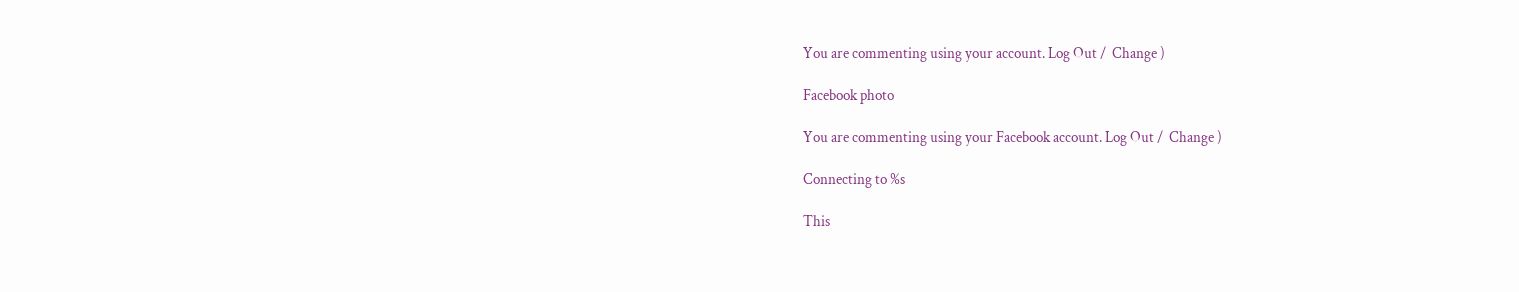You are commenting using your account. Log Out /  Change )

Facebook photo

You are commenting using your Facebook account. Log Out /  Change )

Connecting to %s

This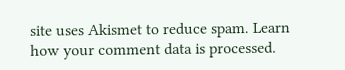site uses Akismet to reduce spam. Learn how your comment data is processed.